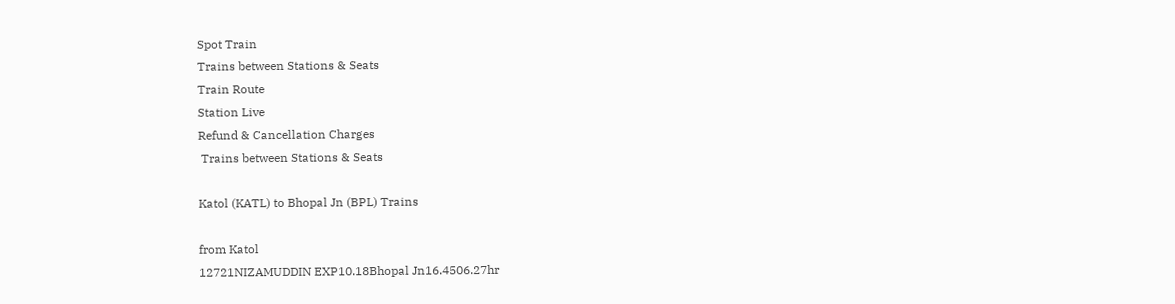Spot Train
Trains between Stations & Seats
Train Route
Station Live
Refund & Cancellation Charges
 Trains between Stations & Seats

Katol (KATL) to Bhopal Jn (BPL) Trains

from Katol
12721NIZAMUDDIN EXP10.18Bhopal Jn16.4506.27hr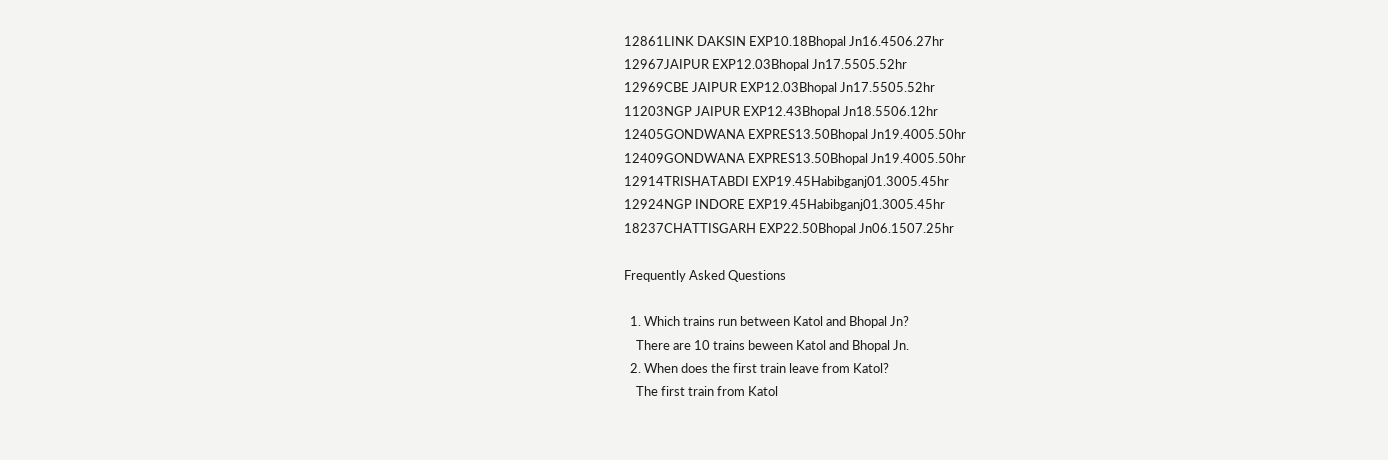12861LINK DAKSIN EXP10.18Bhopal Jn16.4506.27hr
12967JAIPUR EXP12.03Bhopal Jn17.5505.52hr
12969CBE JAIPUR EXP12.03Bhopal Jn17.5505.52hr
11203NGP JAIPUR EXP12.43Bhopal Jn18.5506.12hr
12405GONDWANA EXPRES13.50Bhopal Jn19.4005.50hr
12409GONDWANA EXPRES13.50Bhopal Jn19.4005.50hr
12914TRISHATABDI EXP19.45Habibganj01.3005.45hr
12924NGP INDORE EXP19.45Habibganj01.3005.45hr
18237CHATTISGARH EXP22.50Bhopal Jn06.1507.25hr

Frequently Asked Questions

  1. Which trains run between Katol and Bhopal Jn?
    There are 10 trains beween Katol and Bhopal Jn.
  2. When does the first train leave from Katol?
    The first train from Katol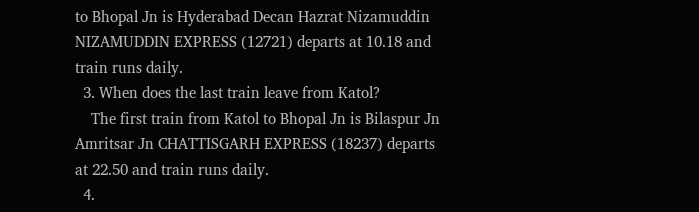to Bhopal Jn is Hyderabad Decan Hazrat Nizamuddin NIZAMUDDIN EXPRESS (12721) departs at 10.18 and train runs daily.
  3. When does the last train leave from Katol?
    The first train from Katol to Bhopal Jn is Bilaspur Jn Amritsar Jn CHATTISGARH EXPRESS (18237) departs at 22.50 and train runs daily.
  4.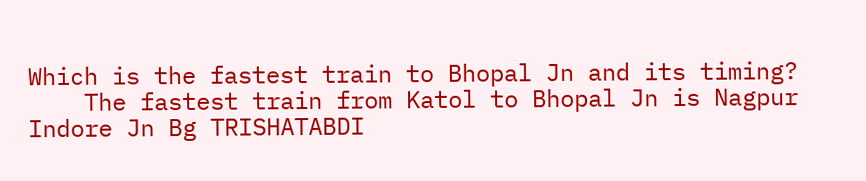Which is the fastest train to Bhopal Jn and its timing?
    The fastest train from Katol to Bhopal Jn is Nagpur Indore Jn Bg TRISHATABDI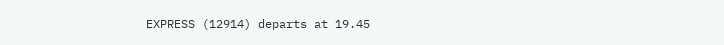EXPRESS (12914) departs at 19.45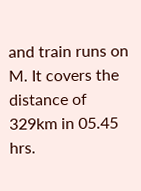and train runs on M. It covers the distance of 329km in 05.45 hrs.